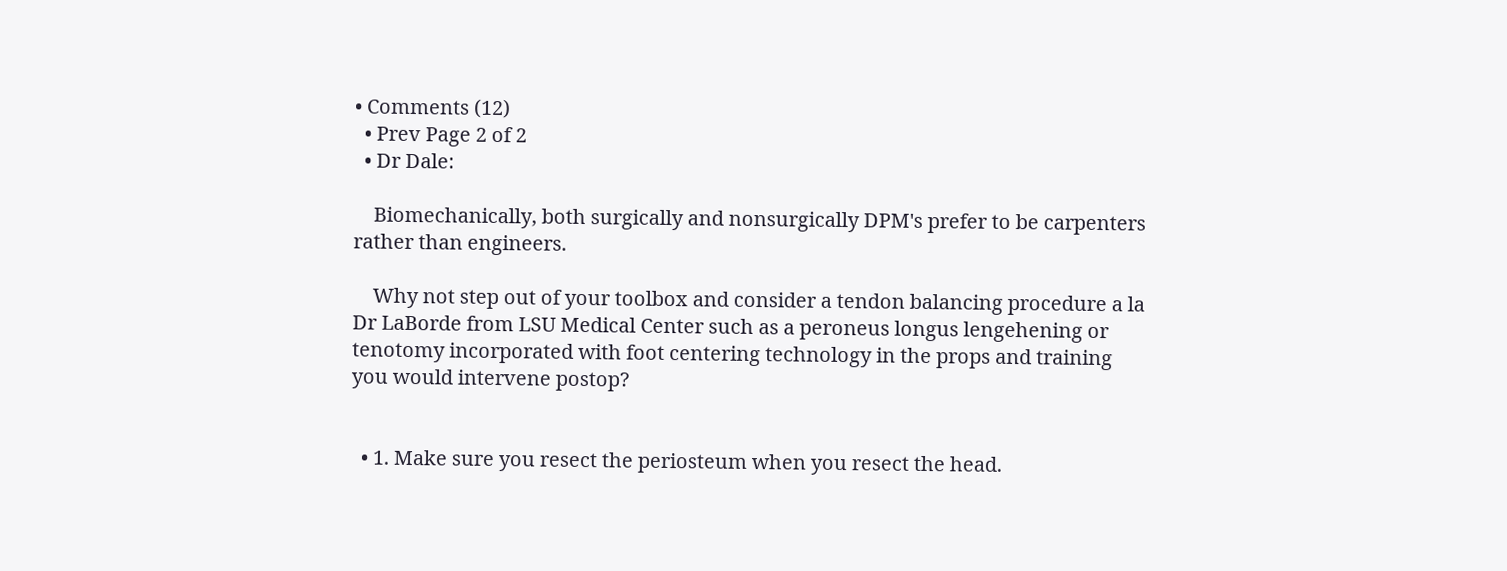• Comments (12)
  • Prev Page 2 of 2
  • Dr Dale:

    Biomechanically, both surgically and nonsurgically DPM's prefer to be carpenters rather than engineers.

    Why not step out of your toolbox and consider a tendon balancing procedure a la Dr LaBorde from LSU Medical Center such as a peroneus longus lengehening or tenotomy incorporated with foot centering technology in the props and training you would intervene postop?


  • 1. Make sure you resect the periosteum when you resect the head.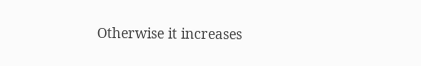Otherwise it increases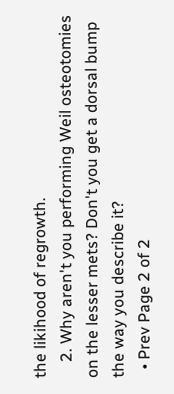the likihood of regrowth.
    2. Why aren't you performing Weil osteotomies on the lesser mets? Don't you get a dorsal bump the way you describe it?
  • Prev Page 2 of 2